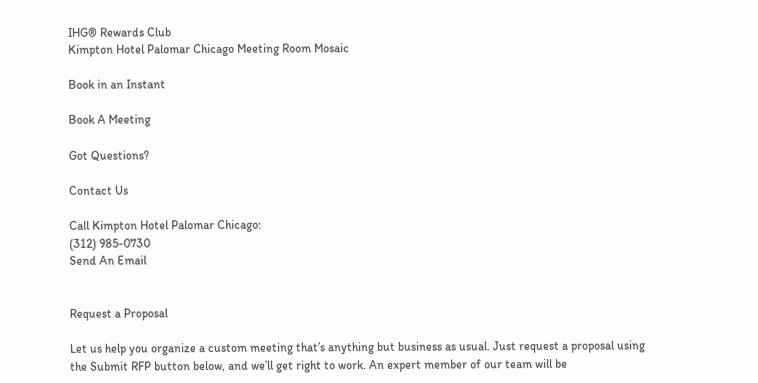IHG® Rewards Club
Kimpton Hotel Palomar Chicago Meeting Room Mosaic

Book in an Instant

Book A Meeting

Got Questions?

Contact Us

Call Kimpton Hotel Palomar Chicago:
(312) 985-0730
Send An Email


Request a Proposal

Let us help you organize a custom meeting that’s anything but business as usual. Just request a proposal using the Submit RFP button below, and we’ll get right to work. An expert member of our team will be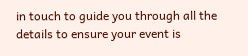in touch to guide you through all the details to ensure your event is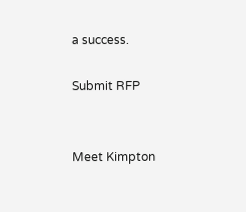a success.

Submit RFP


Meet Kimpton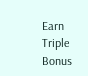Earn Triple Bonus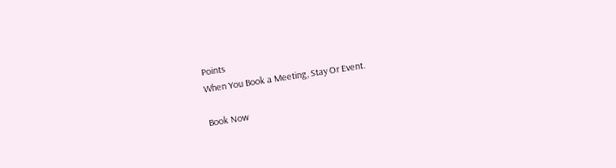Points
When You Book a Meeting, Stay Or Event.

Book Now